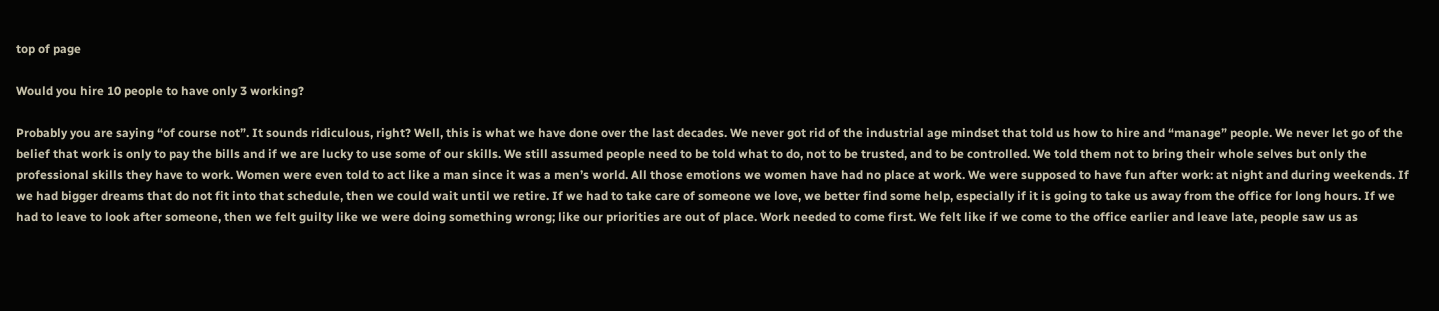top of page

Would you hire 10 people to have only 3 working?

Probably you are saying “of course not”. It sounds ridiculous, right? Well, this is what we have done over the last decades. We never got rid of the industrial age mindset that told us how to hire and “manage” people. We never let go of the belief that work is only to pay the bills and if we are lucky to use some of our skills. We still assumed people need to be told what to do, not to be trusted, and to be controlled. We told them not to bring their whole selves but only the professional skills they have to work. Women were even told to act like a man since it was a men’s world. All those emotions we women have had no place at work. We were supposed to have fun after work: at night and during weekends. If we had bigger dreams that do not fit into that schedule, then we could wait until we retire. If we had to take care of someone we love, we better find some help, especially if it is going to take us away from the office for long hours. If we had to leave to look after someone, then we felt guilty like we were doing something wrong; like our priorities are out of place. Work needed to come first. We felt like if we come to the office earlier and leave late, people saw us as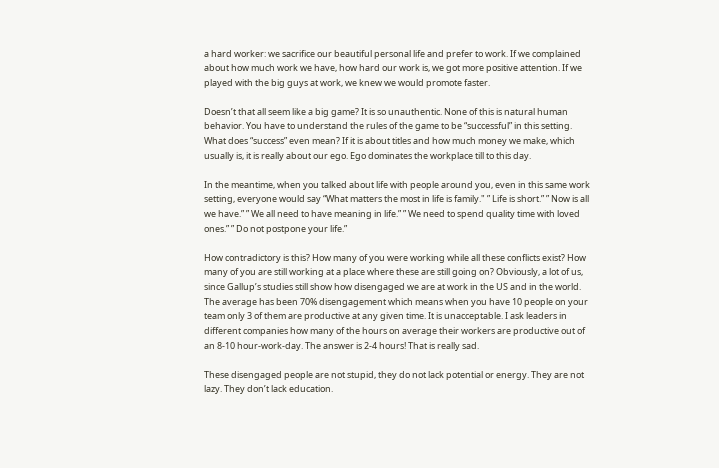a hard worker: we sacrifice our beautiful personal life and prefer to work. If we complained about how much work we have, how hard our work is, we got more positive attention. If we played with the big guys at work, we knew we would promote faster.

Doesn’t that all seem like a big game? It is so unauthentic. None of this is natural human behavior. You have to understand the rules of the game to be “successful” in this setting. What does “success” even mean? If it is about titles and how much money we make, which usually is, it is really about our ego. Ego dominates the workplace till to this day.

In the meantime, when you talked about life with people around you, even in this same work setting, everyone would say “What matters the most in life is family." ” Life is short.” ” Now is all we have.” ” We all need to have meaning in life.” ” We need to spend quality time with loved ones.” ” Do not postpone your life.”

How contradictory is this? How many of you were working while all these conflicts exist? How many of you are still working at a place where these are still going on? Obviously, a lot of us, since Gallup’s studies still show how disengaged we are at work in the US and in the world. The average has been 70% disengagement which means when you have 10 people on your team only 3 of them are productive at any given time. It is unacceptable. I ask leaders in different companies how many of the hours on average their workers are productive out of an 8-10 hour-work-day. The answer is 2-4 hours! That is really sad.

These disengaged people are not stupid, they do not lack potential or energy. They are not lazy. They don’t lack education.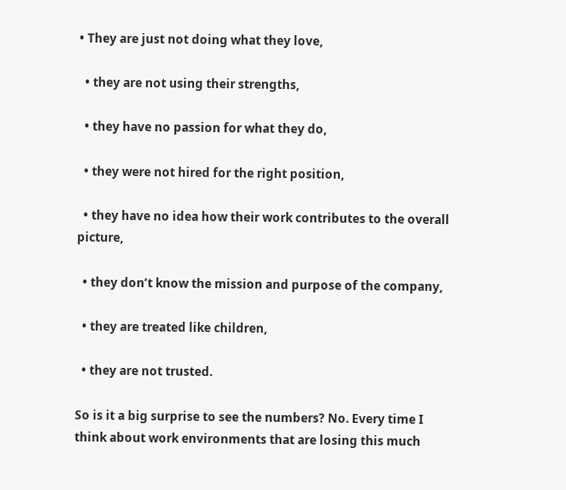• They are just not doing what they love,

  • they are not using their strengths,

  • they have no passion for what they do,

  • they were not hired for the right position,

  • they have no idea how their work contributes to the overall picture,

  • they don’t know the mission and purpose of the company,

  • they are treated like children,

  • they are not trusted.

So is it a big surprise to see the numbers? No. Every time I think about work environments that are losing this much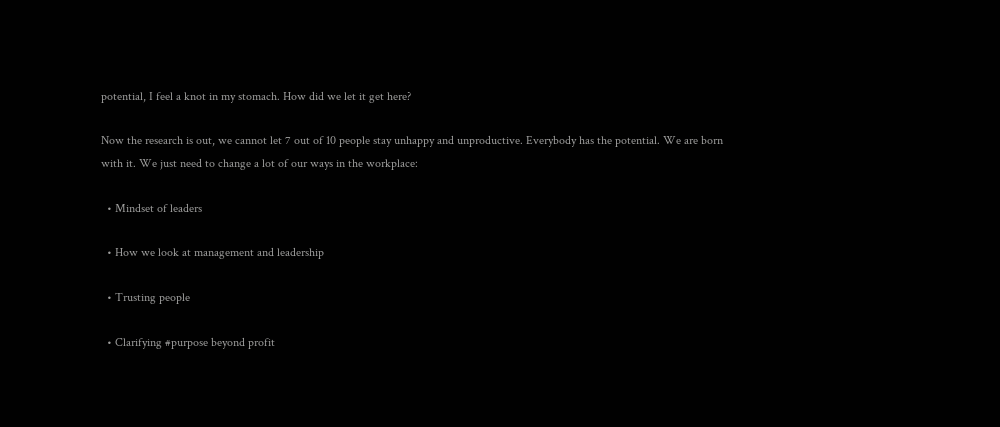potential, I feel a knot in my stomach. How did we let it get here?

Now the research is out, we cannot let 7 out of 10 people stay unhappy and unproductive. Everybody has the potential. We are born with it. We just need to change a lot of our ways in the workplace:

  • Mindset of leaders

  • How we look at management and leadership

  • Trusting people

  • Clarifying #purpose beyond profit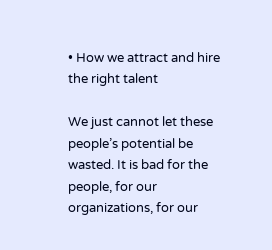• How we attract and hire the right talent

We just cannot let these people’s potential be wasted. It is bad for the people, for our organizations, for our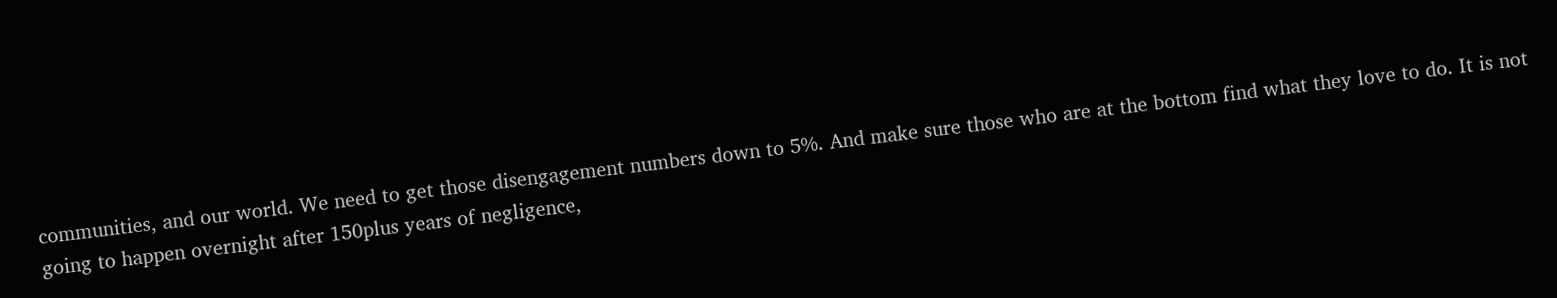communities, and our world. We need to get those disengagement numbers down to 5%. And make sure those who are at the bottom find what they love to do. It is not going to happen overnight after 150plus years of negligence,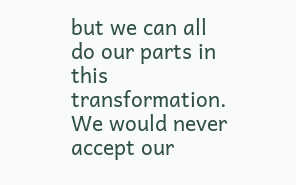but we can all do our parts in this transformation. We would never accept our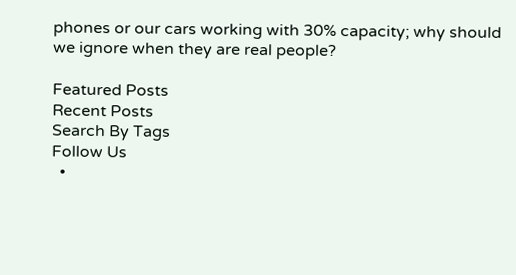phones or our cars working with 30% capacity; why should we ignore when they are real people?

Featured Posts
Recent Posts
Search By Tags
Follow Us
  •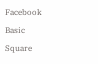Facebook Basic Square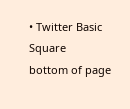• Twitter Basic Square
bottom of page